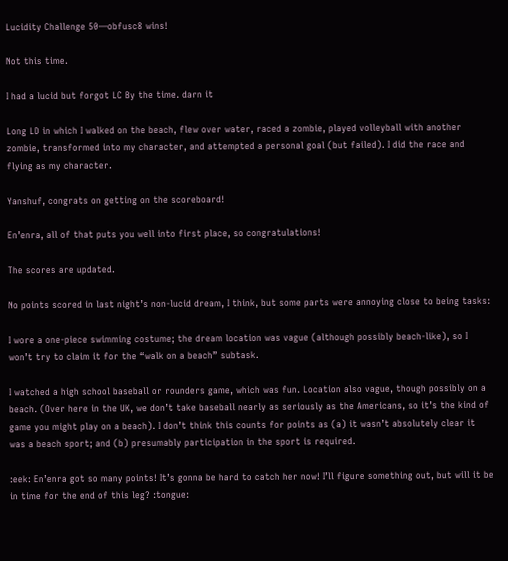Lucidity Challenge 50—obfusc8 wins!

Not this time.

I had a lucid but forgot LC By the time. darn it

Long LD in which I walked on the beach, flew over water, raced a zombie, played volleyball with another zombie, transformed into my character, and attempted a personal goal (but failed). I did the race and flying as my character.

Yanshuf, congrats on getting on the scoreboard!

En’enra, all of that puts you well into first place, so congratulations!

The scores are updated.

No points scored in last night’s non-lucid dream, I think, but some parts were annoying close to being tasks:

I wore a one-piece swimming costume; the dream location was vague (although possibly beach-like), so I won’t try to claim it for the “walk on a beach” subtask.

I watched a high school baseball or rounders game, which was fun. Location also vague, though possibly on a beach. (Over here in the UK, we don’t take baseball nearly as seriously as the Americans, so it’s the kind of game you might play on a beach). I don’t think this counts for points as (a) it wasn’t absolutely clear it was a beach sport; and (b) presumably participation in the sport is required.

:eek: En’enra got so many points! It’s gonna be hard to catch her now! I’ll figure something out, but will it be in time for the end of this leg? :tongue: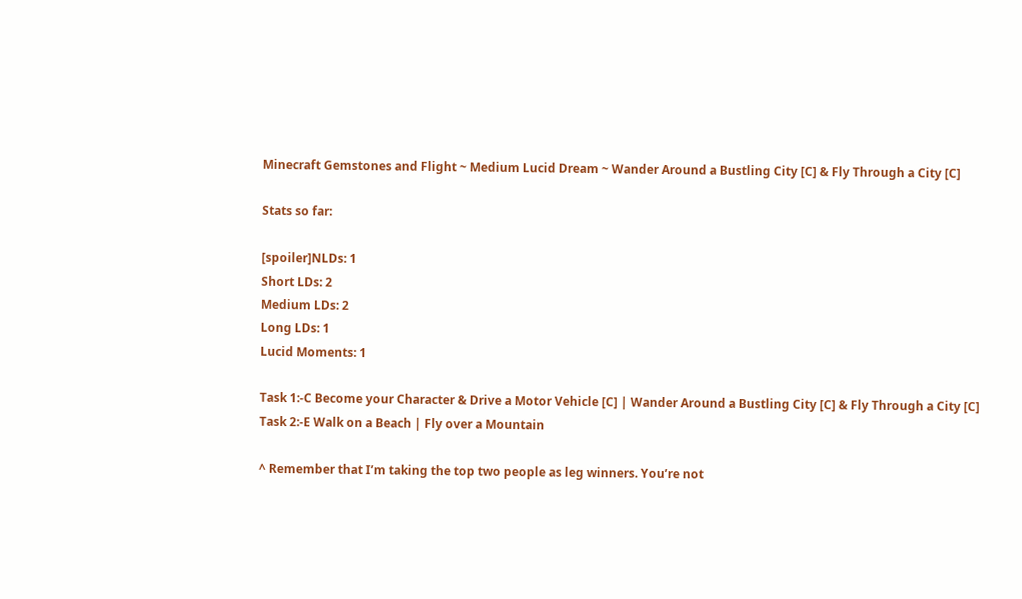Minecraft Gemstones and Flight ~ Medium Lucid Dream ~ Wander Around a Bustling City [C] & Fly Through a City [C]

Stats so far:

[spoiler]NLDs: 1
Short LDs: 2
Medium LDs: 2
Long LDs: 1
Lucid Moments: 1

Task 1:-C Become your Character & Drive a Motor Vehicle [C] | Wander Around a Bustling City [C] & Fly Through a City [C]
Task 2:-E Walk on a Beach | Fly over a Mountain

^ Remember that I’m taking the top two people as leg winners. You’re not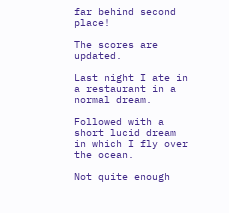far behind second place!

The scores are updated.

Last night I ate in a restaurant in a normal dream.

Followed with a short lucid dream in which I fly over the ocean.

Not quite enough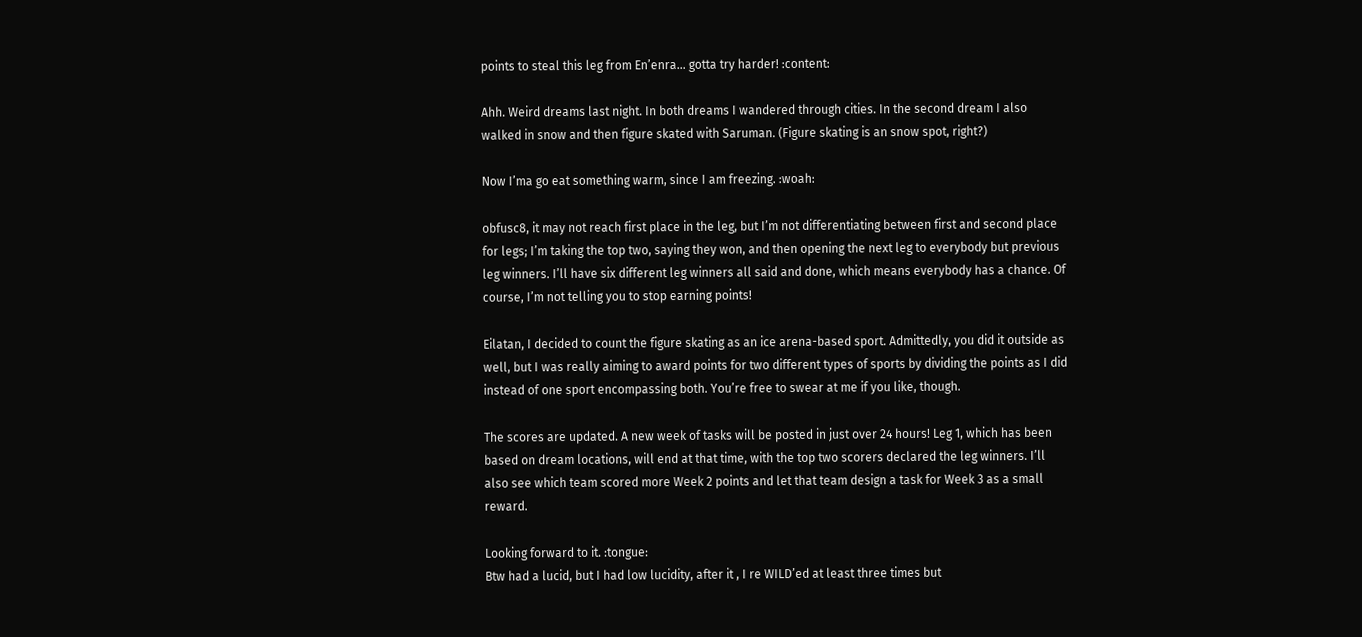points to steal this leg from En’enra… gotta try harder! :content:

Ahh. Weird dreams last night. In both dreams I wandered through cities. In the second dream I also walked in snow and then figure skated with Saruman. (Figure skating is an snow spot, right?)

Now I’ma go eat something warm, since I am freezing. :woah:

obfusc8, it may not reach first place in the leg, but I’m not differentiating between first and second place for legs; I’m taking the top two, saying they won, and then opening the next leg to everybody but previous leg winners. I’ll have six different leg winners all said and done, which means everybody has a chance. Of course, I’m not telling you to stop earning points!

Eilatan, I decided to count the figure skating as an ice arena-based sport. Admittedly, you did it outside as well, but I was really aiming to award points for two different types of sports by dividing the points as I did instead of one sport encompassing both. You’re free to swear at me if you like, though.

The scores are updated. A new week of tasks will be posted in just over 24 hours! Leg 1, which has been based on dream locations, will end at that time, with the top two scorers declared the leg winners. I’ll also see which team scored more Week 2 points and let that team design a task for Week 3 as a small reward.

Looking forward to it. :tongue:
Btw had a lucid, but I had low lucidity, after it , I re WILD’ed at least three times but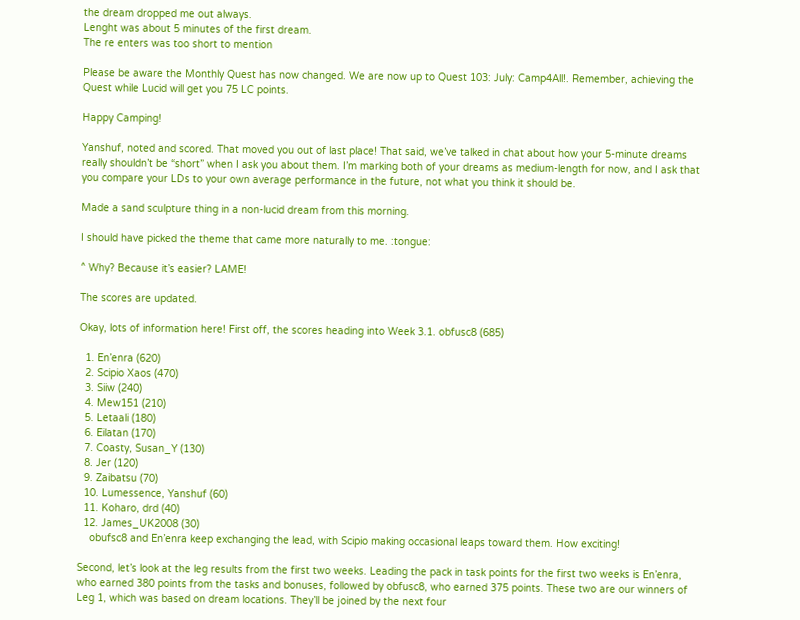the dream dropped me out always.
Lenght was about 5 minutes of the first dream.
The re enters was too short to mention

Please be aware the Monthly Quest has now changed. We are now up to Quest 103: July: Camp4All!. Remember, achieving the Quest while Lucid will get you 75 LC points.

Happy Camping!

Yanshuf, noted and scored. That moved you out of last place! That said, we’ve talked in chat about how your 5-minute dreams really shouldn’t be “short” when I ask you about them. I’m marking both of your dreams as medium-length for now, and I ask that you compare your LDs to your own average performance in the future, not what you think it should be.

Made a sand sculpture thing in a non-lucid dream from this morning.

I should have picked the theme that came more naturally to me. :tongue:

^ Why? Because it’s easier? LAME!

The scores are updated.

Okay, lots of information here! First off, the scores heading into Week 3.1. obfusc8 (685)

  1. En’enra (620)
  2. Scipio Xaos (470)
  3. Siiw (240)
  4. Mew151 (210)
  5. Letaali (180)
  6. Eilatan (170)
  7. Coasty, Susan_Y (130)
  8. Jer (120)
  9. Zaibatsu (70)
  10. Lumessence, Yanshuf (60)
  11. Koharo, drd (40)
  12. James_UK2008 (30)
    obufsc8 and En’enra keep exchanging the lead, with Scipio making occasional leaps toward them. How exciting!

Second, let’s look at the leg results from the first two weeks. Leading the pack in task points for the first two weeks is En’enra, who earned 380 points from the tasks and bonuses, followed by obfusc8, who earned 375 points. These two are our winners of Leg 1, which was based on dream locations. They’ll be joined by the next four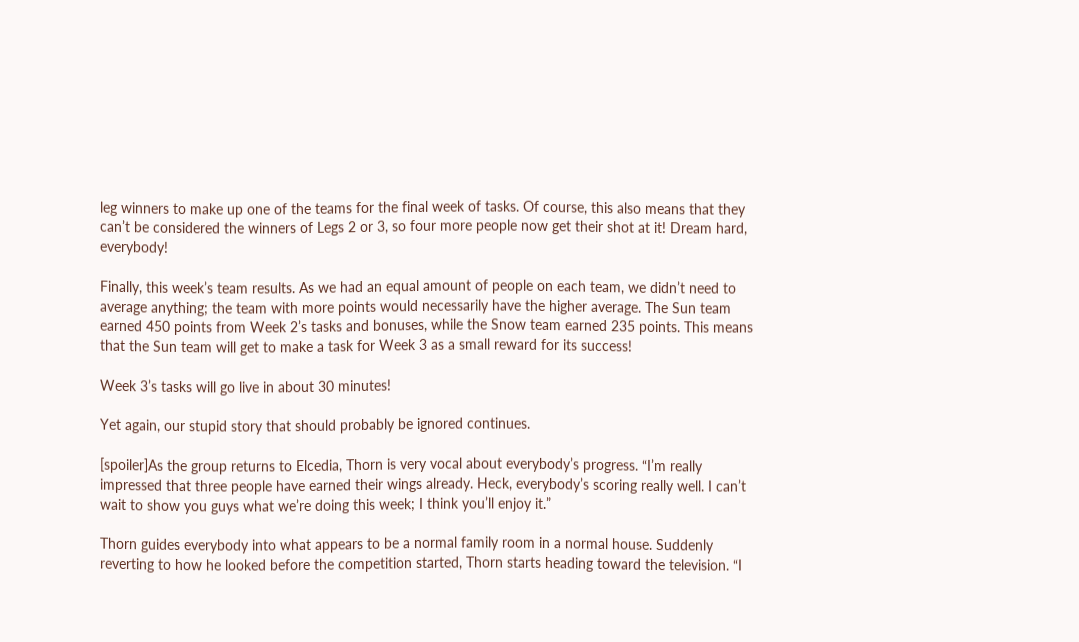leg winners to make up one of the teams for the final week of tasks. Of course, this also means that they can’t be considered the winners of Legs 2 or 3, so four more people now get their shot at it! Dream hard, everybody!

Finally, this week’s team results. As we had an equal amount of people on each team, we didn’t need to average anything; the team with more points would necessarily have the higher average. The Sun team earned 450 points from Week 2’s tasks and bonuses, while the Snow team earned 235 points. This means that the Sun team will get to make a task for Week 3 as a small reward for its success!

Week 3’s tasks will go live in about 30 minutes!

Yet again, our stupid story that should probably be ignored continues.

[spoiler]As the group returns to Elcedia, Thorn is very vocal about everybody’s progress. “I’m really impressed that three people have earned their wings already. Heck, everybody’s scoring really well. I can’t wait to show you guys what we’re doing this week; I think you’ll enjoy it.”

Thorn guides everybody into what appears to be a normal family room in a normal house. Suddenly reverting to how he looked before the competition started, Thorn starts heading toward the television. “I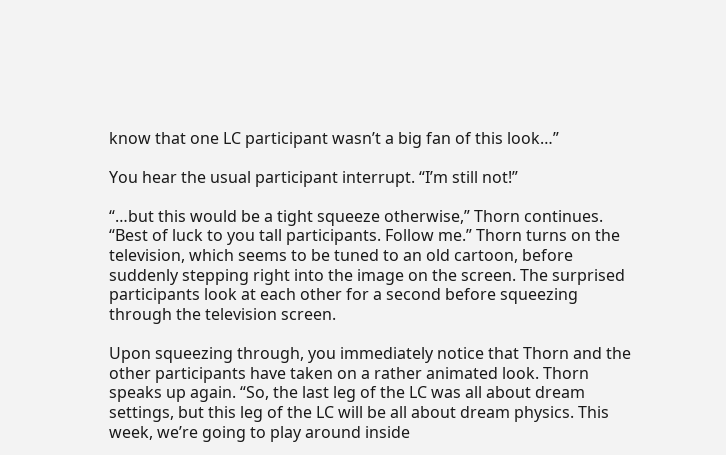know that one LC participant wasn’t a big fan of this look…”

You hear the usual participant interrupt. “I’m still not!”

“…but this would be a tight squeeze otherwise,” Thorn continues. “Best of luck to you tall participants. Follow me.” Thorn turns on the television, which seems to be tuned to an old cartoon, before suddenly stepping right into the image on the screen. The surprised participants look at each other for a second before squeezing through the television screen.

Upon squeezing through, you immediately notice that Thorn and the other participants have taken on a rather animated look. Thorn speaks up again. “So, the last leg of the LC was all about dream settings, but this leg of the LC will be all about dream physics. This week, we’re going to play around inside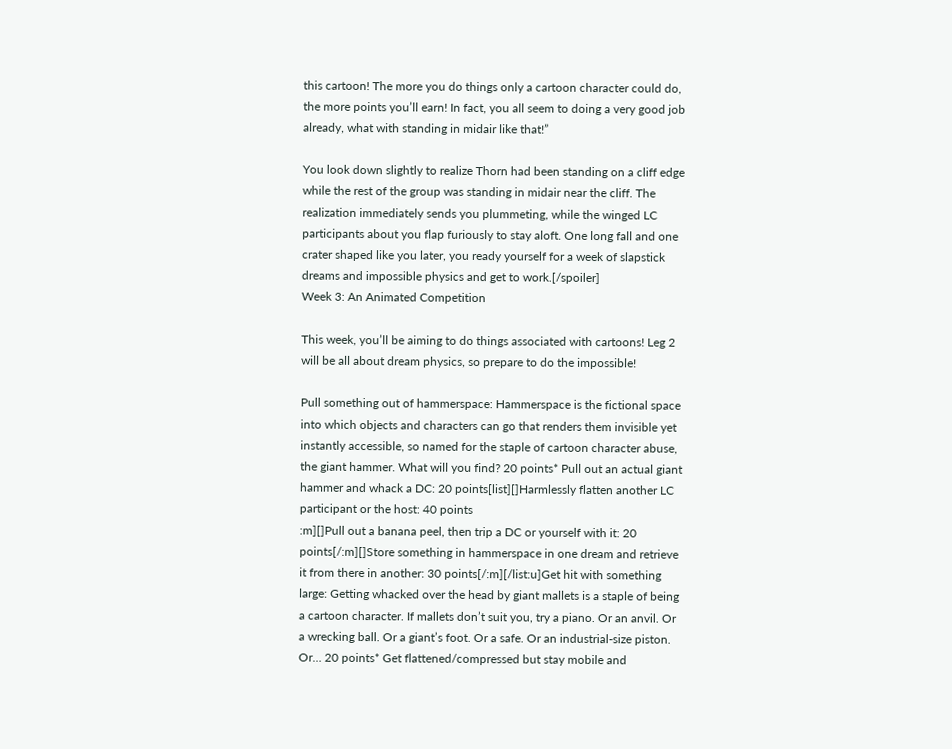this cartoon! The more you do things only a cartoon character could do, the more points you’ll earn! In fact, you all seem to doing a very good job already, what with standing in midair like that!”

You look down slightly to realize Thorn had been standing on a cliff edge while the rest of the group was standing in midair near the cliff. The realization immediately sends you plummeting, while the winged LC participants about you flap furiously to stay aloft. One long fall and one crater shaped like you later, you ready yourself for a week of slapstick dreams and impossible physics and get to work.[/spoiler]
Week 3: An Animated Competition

This week, you’ll be aiming to do things associated with cartoons! Leg 2 will be all about dream physics, so prepare to do the impossible!

Pull something out of hammerspace: Hammerspace is the fictional space into which objects and characters can go that renders them invisible yet instantly accessible, so named for the staple of cartoon character abuse, the giant hammer. What will you find? 20 points* Pull out an actual giant hammer and whack a DC: 20 points[list][]Harmlessly flatten another LC participant or the host: 40 points
:m][]Pull out a banana peel, then trip a DC or yourself with it: 20 points[/:m][]Store something in hammerspace in one dream and retrieve it from there in another: 30 points[/:m][/list:u]Get hit with something large: Getting whacked over the head by giant mallets is a staple of being a cartoon character. If mallets don’t suit you, try a piano. Or an anvil. Or a wrecking ball. Or a giant’s foot. Or a safe. Or an industrial-size piston. Or… 20 points* Get flattened/compressed but stay mobile and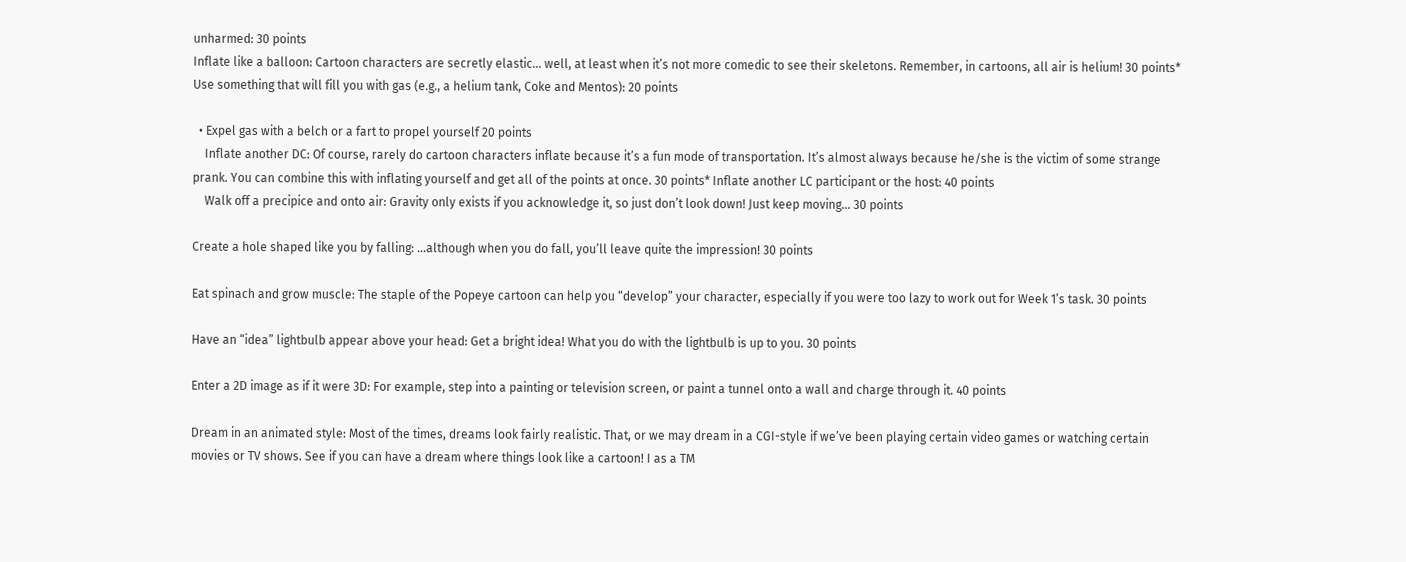unharmed: 30 points
Inflate like a balloon: Cartoon characters are secretly elastic… well, at least when it’s not more comedic to see their skeletons. Remember, in cartoons, all air is helium! 30 points* Use something that will fill you with gas (e.g., a helium tank, Coke and Mentos): 20 points

  • Expel gas with a belch or a fart to propel yourself 20 points
    Inflate another DC: Of course, rarely do cartoon characters inflate because it’s a fun mode of transportation. It’s almost always because he/she is the victim of some strange prank. You can combine this with inflating yourself and get all of the points at once. 30 points* Inflate another LC participant or the host: 40 points
    Walk off a precipice and onto air: Gravity only exists if you acknowledge it, so just don’t look down! Just keep moving… 30 points

Create a hole shaped like you by falling: …although when you do fall, you’ll leave quite the impression! 30 points

Eat spinach and grow muscle: The staple of the Popeye cartoon can help you “develop” your character, especially if you were too lazy to work out for Week 1’s task. 30 points

Have an “idea” lightbulb appear above your head: Get a bright idea! What you do with the lightbulb is up to you. 30 points

Enter a 2D image as if it were 3D: For example, step into a painting or television screen, or paint a tunnel onto a wall and charge through it. 40 points

Dream in an animated style: Most of the times, dreams look fairly realistic. That, or we may dream in a CGI-style if we’ve been playing certain video games or watching certain movies or TV shows. See if you can have a dream where things look like a cartoon! I as a TM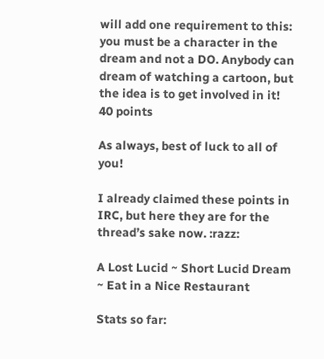will add one requirement to this: you must be a character in the dream and not a DO. Anybody can dream of watching a cartoon, but the idea is to get involved in it! 40 points

As always, best of luck to all of you!

I already claimed these points in IRC, but here they are for the thread’s sake now. :razz:

A Lost Lucid ~ Short Lucid Dream ~ Eat in a Nice Restaurant

Stats so far: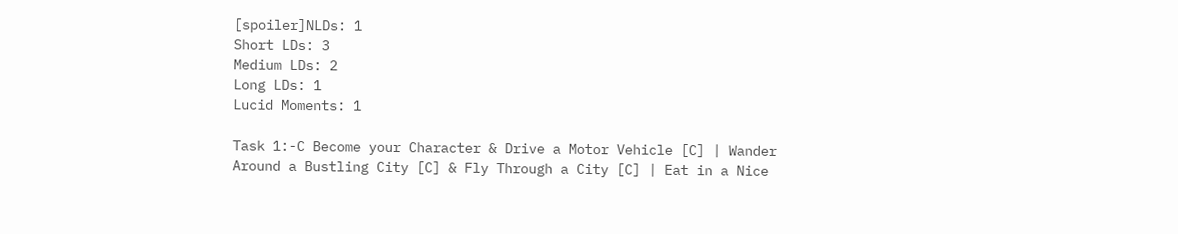[spoiler]NLDs: 1
Short LDs: 3
Medium LDs: 2
Long LDs: 1
Lucid Moments: 1

Task 1:-C Become your Character & Drive a Motor Vehicle [C] | Wander Around a Bustling City [C] & Fly Through a City [C] | Eat in a Nice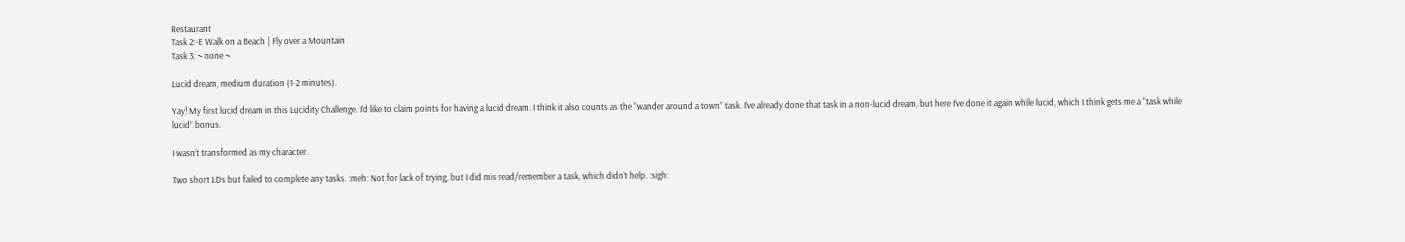Restaurant
Task 2:-E Walk on a Beach | Fly over a Mountain
Task 3: ~ none ~

Lucid dream, medium duration (1-2 minutes).

Yay! My first lucid dream in this Lucidity Challenge. I’d like to claim points for having a lucid dream. I think it also counts as the “wander around a town” task. I’ve already done that task in a non-lucid dream, but here I’ve done it again while lucid, which I think gets me a “task while lucid” bonus.

I wasn’t transformed as my character.

Two short LDs but failed to complete any tasks. :meh: Not for lack of trying, but I did mis read/remember a task, which didn’t help. :sigh: